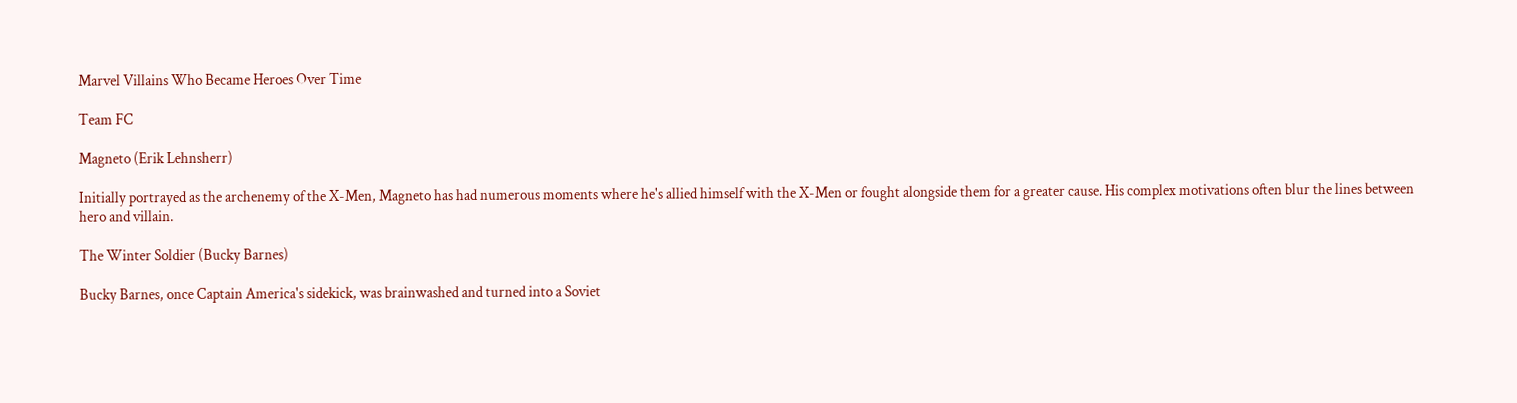Marvel Villains Who Became Heroes Over Time

Team FC

Magneto (Erik Lehnsherr)

Initially portrayed as the archenemy of the X-Men, Magneto has had numerous moments where he's allied himself with the X-Men or fought alongside them for a greater cause. His complex motivations often blur the lines between hero and villain.

The Winter Soldier (Bucky Barnes)

Bucky Barnes, once Captain America's sidekick, was brainwashed and turned into a Soviet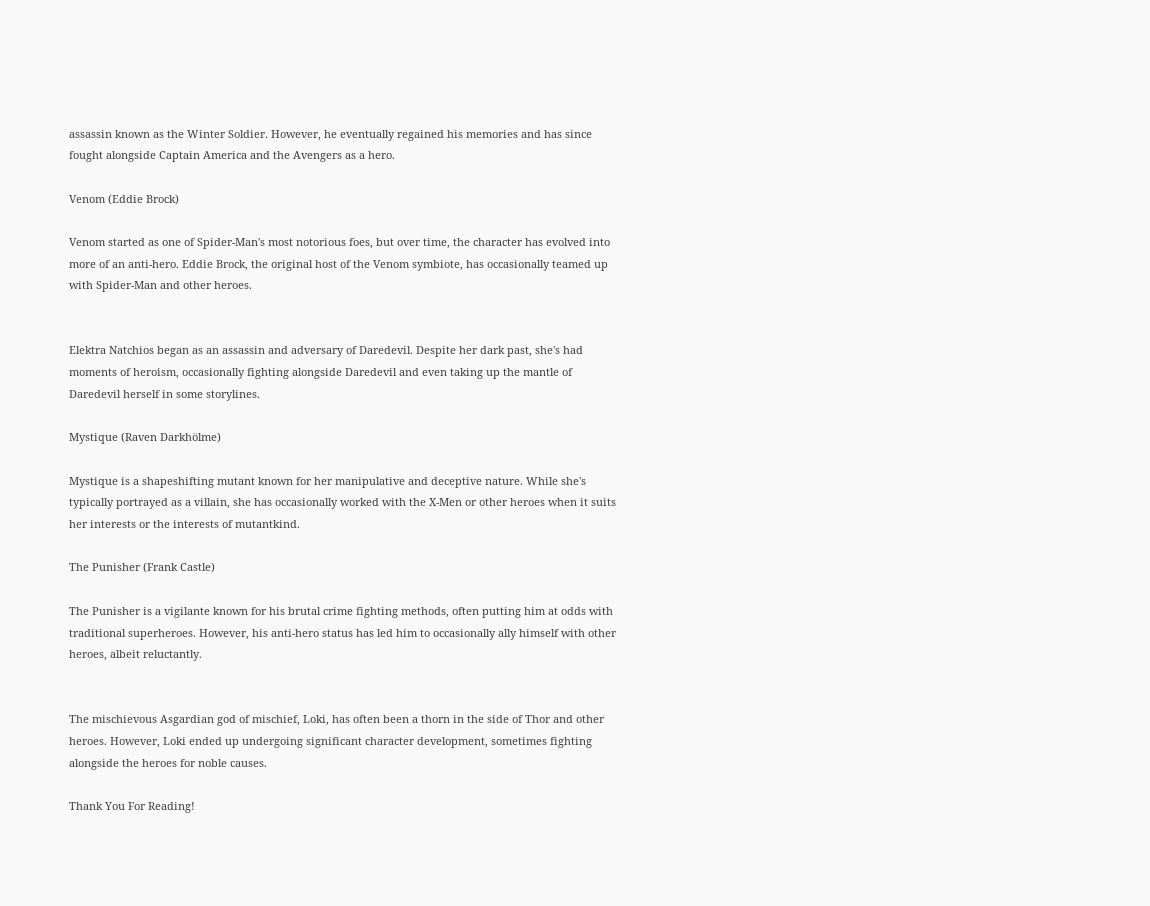assassin known as the Winter Soldier. However, he eventually regained his memories and has since fought alongside Captain America and the Avengers as a hero.

Venom (Eddie Brock)

Venom started as one of Spider-Man's most notorious foes, but over time, the character has evolved into more of an anti-hero. Eddie Brock, the original host of the Venom symbiote, has occasionally teamed up with Spider-Man and other heroes.


Elektra Natchios began as an assassin and adversary of Daredevil. Despite her dark past, she's had moments of heroism, occasionally fighting alongside Daredevil and even taking up the mantle of Daredevil herself in some storylines.

Mystique (Raven Darkhölme)

Mystique is a shapeshifting mutant known for her manipulative and deceptive nature. While she's typically portrayed as a villain, she has occasionally worked with the X-Men or other heroes when it suits her interests or the interests of mutantkind.

The Punisher (Frank Castle)

The Punisher is a vigilante known for his brutal crime fighting methods, often putting him at odds with traditional superheroes. However, his anti-hero status has led him to occasionally ally himself with other heroes, albeit reluctantly.


The mischievous Asgardian god of mischief, Loki, has often been a thorn in the side of Thor and other heroes. However, Loki ended up undergoing significant character development, sometimes fighting alongside the heroes for noble causes.

Thank You For Reading!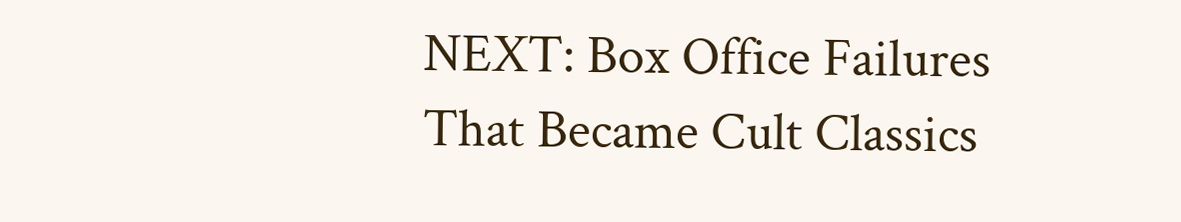NEXT: Box Office Failures That Became Cult Classics